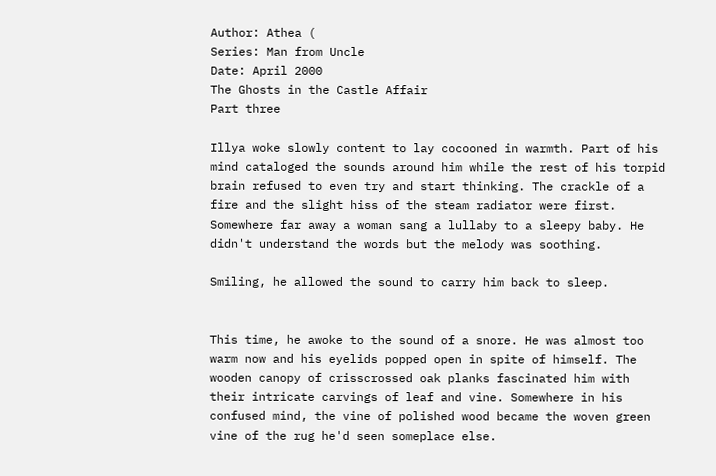Author: Athea (
Series: Man from Uncle
Date: April 2000
The Ghosts in the Castle Affair
Part three

Illya woke slowly content to lay cocooned in warmth. Part of his mind cataloged the sounds around him while the rest of his torpid brain refused to even try and start thinking. The crackle of a fire and the slight hiss of the steam radiator were first. Somewhere far away a woman sang a lullaby to a sleepy baby. He didn't understand the words but the melody was soothing.

Smiling, he allowed the sound to carry him back to sleep.


This time, he awoke to the sound of a snore. He was almost too warm now and his eyelids popped open in spite of himself. The wooden canopy of crisscrossed oak planks fascinated him with their intricate carvings of leaf and vine. Somewhere in his confused mind, the vine of polished wood became the woven green vine of the rug he'd seen someplace else.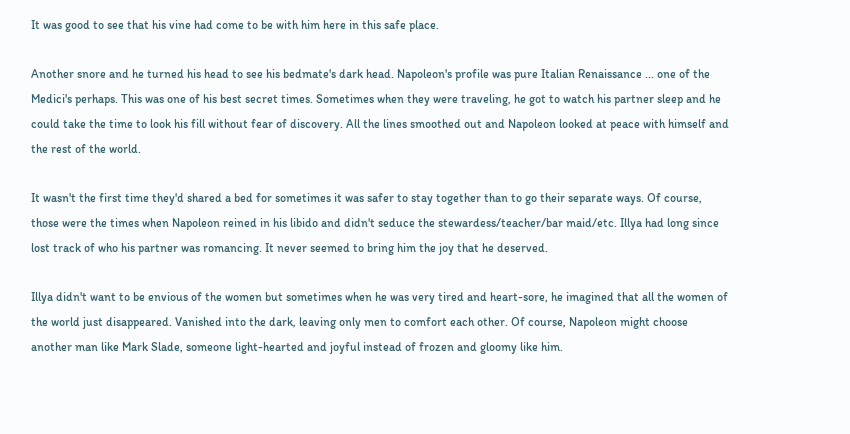It was good to see that his vine had come to be with him here in this safe place.

Another snore and he turned his head to see his bedmate's dark head. Napoleon's profile was pure Italian Renaissance ... one of the Medici's perhaps. This was one of his best secret times. Sometimes when they were traveling, he got to watch his partner sleep and he could take the time to look his fill without fear of discovery. All the lines smoothed out and Napoleon looked at peace with himself and the rest of the world.

It wasn't the first time they'd shared a bed for sometimes it was safer to stay together than to go their separate ways. Of course, those were the times when Napoleon reined in his libido and didn't seduce the stewardess/teacher/bar maid/etc. Illya had long since lost track of who his partner was romancing. It never seemed to bring him the joy that he deserved.

Illya didn't want to be envious of the women but sometimes when he was very tired and heart-sore, he imagined that all the women of the world just disappeared. Vanished into the dark, leaving only men to comfort each other. Of course, Napoleon might choose another man like Mark Slade, someone light-hearted and joyful instead of frozen and gloomy like him.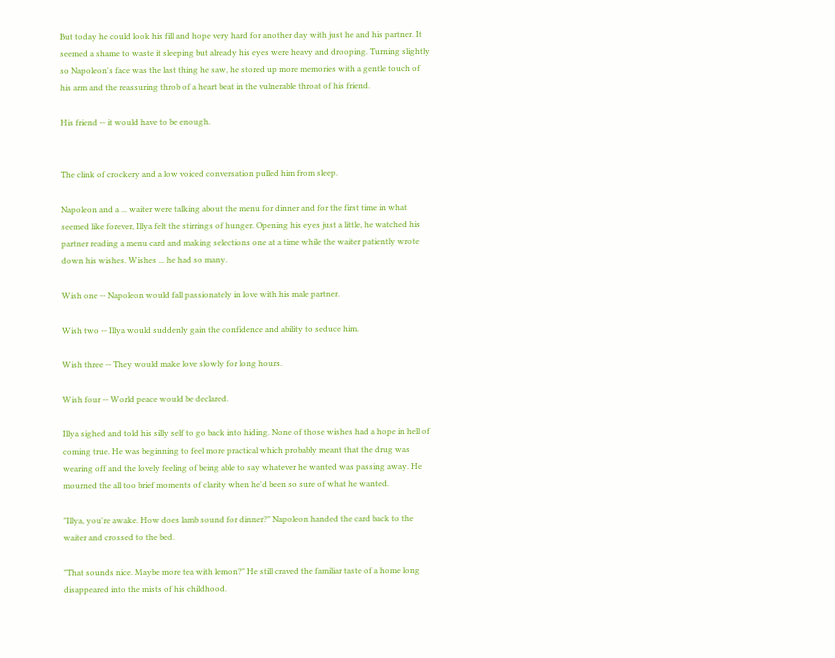But today he could look his fill and hope very hard for another day with just he and his partner. It seemed a shame to waste it sleeping but already his eyes were heavy and drooping. Turning slightly so Napoleon's face was the last thing he saw, he stored up more memories with a gentle touch of his arm and the reassuring throb of a heart beat in the vulnerable throat of his friend.

His friend -- it would have to be enough.


The clink of crockery and a low voiced conversation pulled him from sleep.

Napoleon and a ... waiter were talking about the menu for dinner and for the first time in what seemed like forever, Illya felt the stirrings of hunger. Opening his eyes just a little, he watched his partner reading a menu card and making selections one at a time while the waiter patiently wrote down his wishes. Wishes ... he had so many.

Wish one -- Napoleon would fall passionately in love with his male partner.

Wish two -- Illya would suddenly gain the confidence and ability to seduce him.

Wish three -- They would make love slowly for long hours.

Wish four -- World peace would be declared.

Illya sighed and told his silly self to go back into hiding. None of those wishes had a hope in hell of coming true. He was beginning to feel more practical which probably meant that the drug was wearing off and the lovely feeling of being able to say whatever he wanted was passing away. He mourned the all too brief moments of clarity when he'd been so sure of what he wanted.

"Illya, you're awake. How does lamb sound for dinner?" Napoleon handed the card back to the waiter and crossed to the bed.

"That sounds nice. Maybe more tea with lemon?" He still craved the familiar taste of a home long disappeared into the mists of his childhood.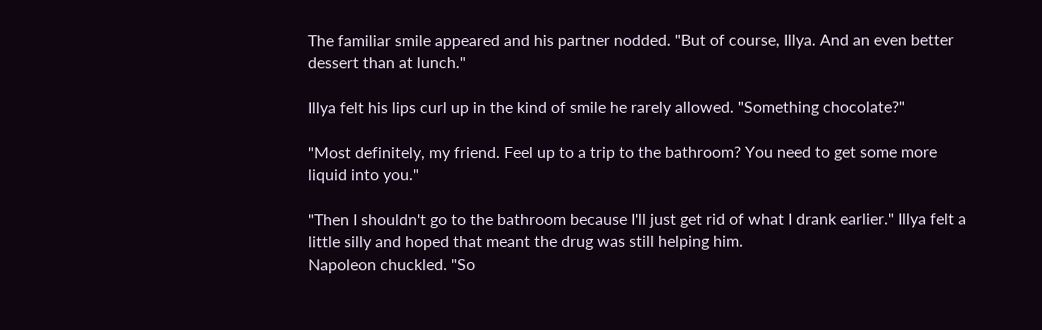The familiar smile appeared and his partner nodded. "But of course, Illya. And an even better dessert than at lunch."

Illya felt his lips curl up in the kind of smile he rarely allowed. "Something chocolate?"

"Most definitely, my friend. Feel up to a trip to the bathroom? You need to get some more liquid into you."

"Then I shouldn't go to the bathroom because I'll just get rid of what I drank earlier." Illya felt a little silly and hoped that meant the drug was still helping him.
Napoleon chuckled. "So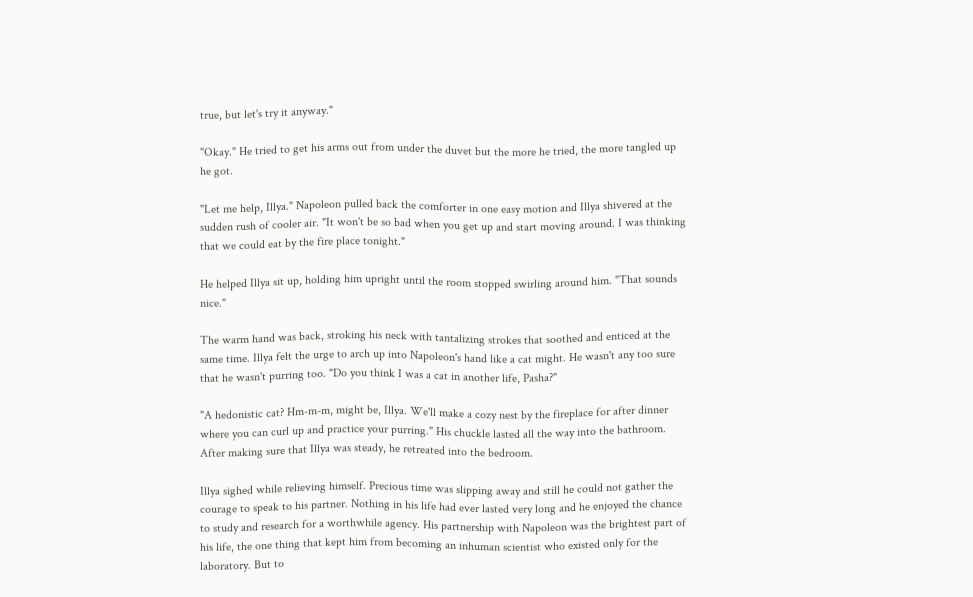true, but let's try it anyway."

"Okay." He tried to get his arms out from under the duvet but the more he tried, the more tangled up he got.

"Let me help, Illya." Napoleon pulled back the comforter in one easy motion and Illya shivered at the sudden rush of cooler air. "It won't be so bad when you get up and start moving around. I was thinking that we could eat by the fire place tonight."

He helped Illya sit up, holding him upright until the room stopped swirling around him. "That sounds nice."

The warm hand was back, stroking his neck with tantalizing strokes that soothed and enticed at the same time. Illya felt the urge to arch up into Napoleon's hand like a cat might. He wasn't any too sure that he wasn't purring too. "Do you think I was a cat in another life, Pasha?"

"A hedonistic cat? Hm-m-m, might be, Illya. We'll make a cozy nest by the fireplace for after dinner where you can curl up and practice your purring." His chuckle lasted all the way into the bathroom. After making sure that Illya was steady, he retreated into the bedroom.

Illya sighed while relieving himself. Precious time was slipping away and still he could not gather the courage to speak to his partner. Nothing in his life had ever lasted very long and he enjoyed the chance to study and research for a worthwhile agency. His partnership with Napoleon was the brightest part of his life, the one thing that kept him from becoming an inhuman scientist who existed only for the laboratory. But to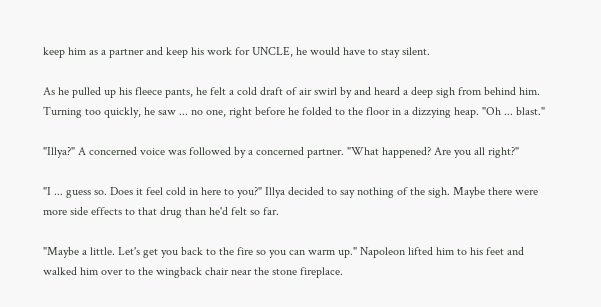keep him as a partner and keep his work for UNCLE, he would have to stay silent.

As he pulled up his fleece pants, he felt a cold draft of air swirl by and heard a deep sigh from behind him. Turning too quickly, he saw ... no one, right before he folded to the floor in a dizzying heap. "Oh ... blast."

"Illya?" A concerned voice was followed by a concerned partner. "What happened? Are you all right?"

"I ... guess so. Does it feel cold in here to you?" Illya decided to say nothing of the sigh. Maybe there were more side effects to that drug than he'd felt so far.

"Maybe a little. Let's get you back to the fire so you can warm up." Napoleon lifted him to his feet and walked him over to the wingback chair near the stone fireplace.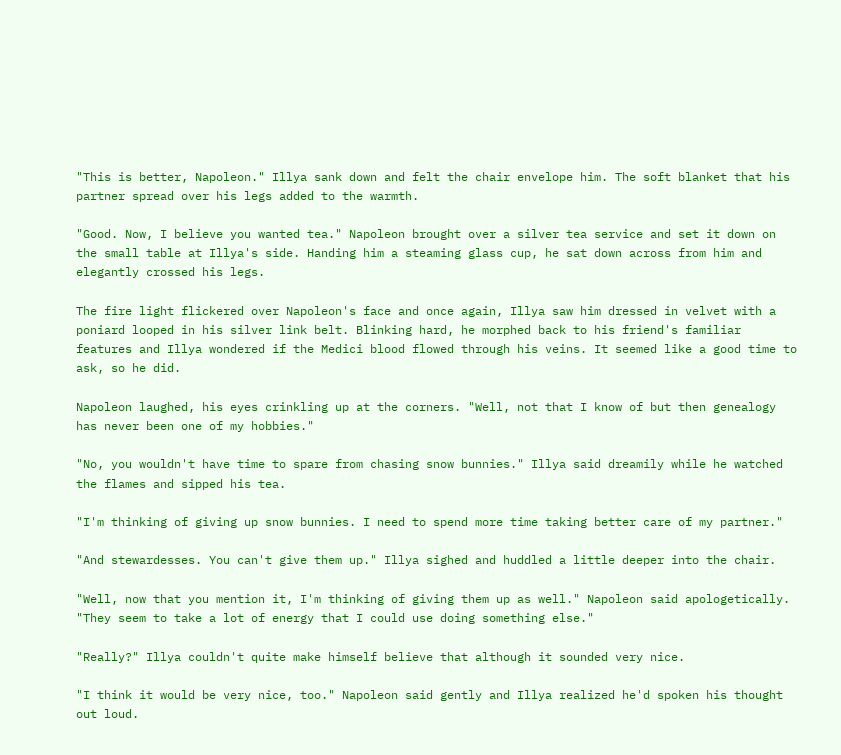"This is better, Napoleon." Illya sank down and felt the chair envelope him. The soft blanket that his partner spread over his legs added to the warmth.

"Good. Now, I believe you wanted tea." Napoleon brought over a silver tea service and set it down on the small table at Illya's side. Handing him a steaming glass cup, he sat down across from him and elegantly crossed his legs.

The fire light flickered over Napoleon's face and once again, Illya saw him dressed in velvet with a poniard looped in his silver link belt. Blinking hard, he morphed back to his friend's familiar features and Illya wondered if the Medici blood flowed through his veins. It seemed like a good time to ask, so he did.

Napoleon laughed, his eyes crinkling up at the corners. "Well, not that I know of but then genealogy has never been one of my hobbies."

"No, you wouldn't have time to spare from chasing snow bunnies." Illya said dreamily while he watched the flames and sipped his tea.

"I'm thinking of giving up snow bunnies. I need to spend more time taking better care of my partner."

"And stewardesses. You can't give them up." Illya sighed and huddled a little deeper into the chair.

"Well, now that you mention it, I'm thinking of giving them up as well." Napoleon said apologetically. "They seem to take a lot of energy that I could use doing something else."

"Really?" Illya couldn't quite make himself believe that although it sounded very nice.

"I think it would be very nice, too." Napoleon said gently and Illya realized he'd spoken his thought out loud.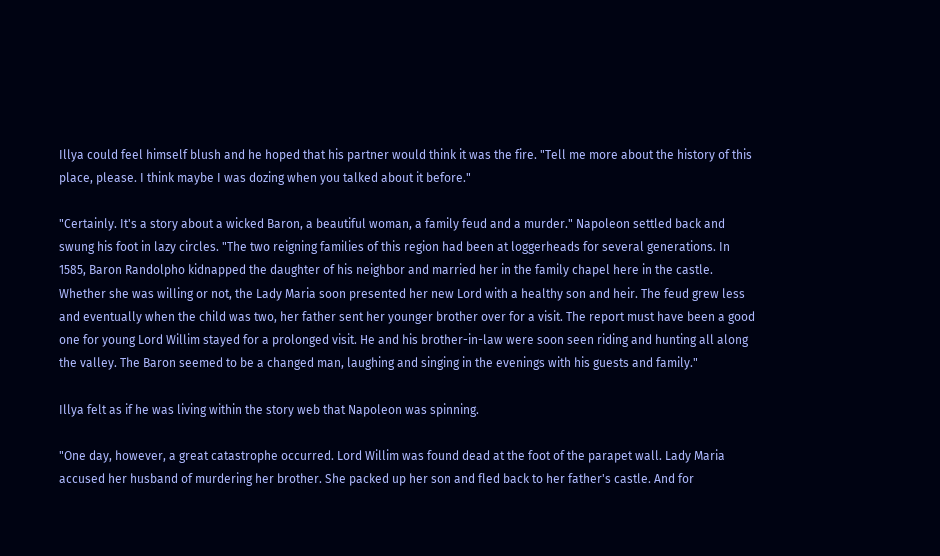Illya could feel himself blush and he hoped that his partner would think it was the fire. "Tell me more about the history of this place, please. I think maybe I was dozing when you talked about it before."

"Certainly. It's a story about a wicked Baron, a beautiful woman, a family feud and a murder." Napoleon settled back and swung his foot in lazy circles. "The two reigning families of this region had been at loggerheads for several generations. In 1585, Baron Randolpho kidnapped the daughter of his neighbor and married her in the family chapel here in the castle. Whether she was willing or not, the Lady Maria soon presented her new Lord with a healthy son and heir. The feud grew less and eventually when the child was two, her father sent her younger brother over for a visit. The report must have been a good one for young Lord Willim stayed for a prolonged visit. He and his brother-in-law were soon seen riding and hunting all along the valley. The Baron seemed to be a changed man, laughing and singing in the evenings with his guests and family."

Illya felt as if he was living within the story web that Napoleon was spinning.

"One day, however, a great catastrophe occurred. Lord Willim was found dead at the foot of the parapet wall. Lady Maria accused her husband of murdering her brother. She packed up her son and fled back to her father's castle. And for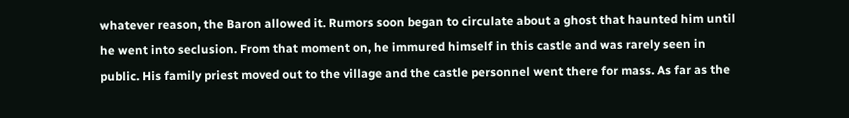whatever reason, the Baron allowed it. Rumors soon began to circulate about a ghost that haunted him until he went into seclusion. From that moment on, he immured himself in this castle and was rarely seen in public. His family priest moved out to the village and the castle personnel went there for mass. As far as the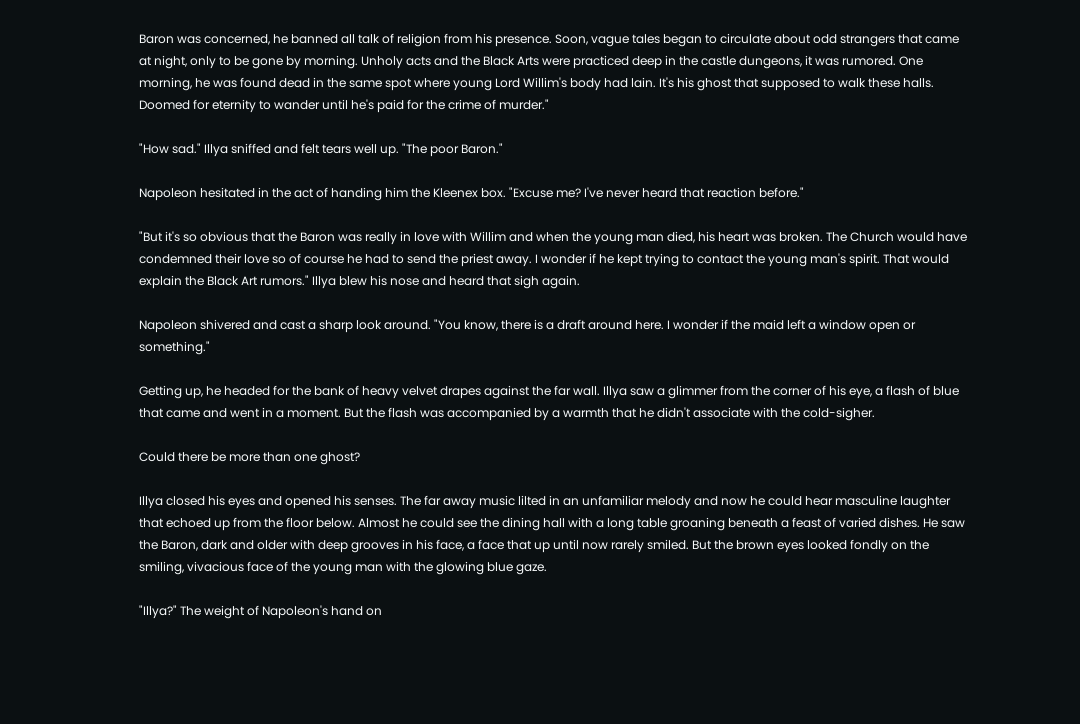Baron was concerned, he banned all talk of religion from his presence. Soon, vague tales began to circulate about odd strangers that came at night, only to be gone by morning. Unholy acts and the Black Arts were practiced deep in the castle dungeons, it was rumored. One morning, he was found dead in the same spot where young Lord Willim's body had lain. It's his ghost that supposed to walk these halls. Doomed for eternity to wander until he's paid for the crime of murder."

"How sad." Illya sniffed and felt tears well up. "The poor Baron."

Napoleon hesitated in the act of handing him the Kleenex box. "Excuse me? I've never heard that reaction before."

"But it's so obvious that the Baron was really in love with Willim and when the young man died, his heart was broken. The Church would have condemned their love so of course he had to send the priest away. I wonder if he kept trying to contact the young man's spirit. That would explain the Black Art rumors." Illya blew his nose and heard that sigh again.

Napoleon shivered and cast a sharp look around. "You know, there is a draft around here. I wonder if the maid left a window open or something."

Getting up, he headed for the bank of heavy velvet drapes against the far wall. Illya saw a glimmer from the corner of his eye, a flash of blue that came and went in a moment. But the flash was accompanied by a warmth that he didn't associate with the cold-sigher.

Could there be more than one ghost?

Illya closed his eyes and opened his senses. The far away music lilted in an unfamiliar melody and now he could hear masculine laughter that echoed up from the floor below. Almost he could see the dining hall with a long table groaning beneath a feast of varied dishes. He saw the Baron, dark and older with deep grooves in his face, a face that up until now rarely smiled. But the brown eyes looked fondly on the smiling, vivacious face of the young man with the glowing blue gaze.

"Illya?" The weight of Napoleon's hand on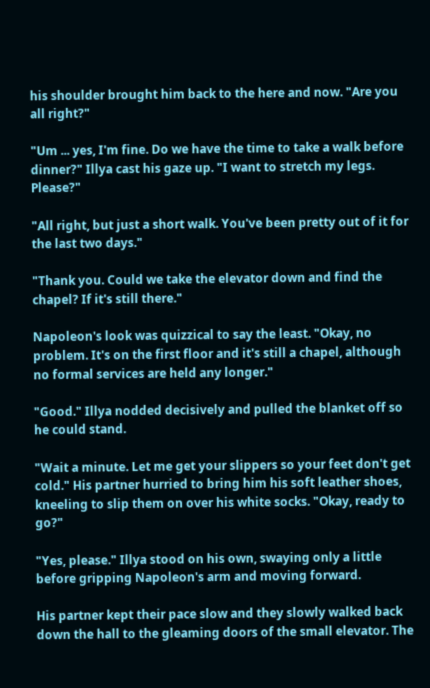his shoulder brought him back to the here and now. "Are you all right?"

"Um ... yes, I'm fine. Do we have the time to take a walk before dinner?" Illya cast his gaze up. "I want to stretch my legs. Please?"

"All right, but just a short walk. You've been pretty out of it for the last two days."

"Thank you. Could we take the elevator down and find the chapel? If it's still there."

Napoleon's look was quizzical to say the least. "Okay, no problem. It's on the first floor and it's still a chapel, although no formal services are held any longer."

"Good." Illya nodded decisively and pulled the blanket off so he could stand.

"Wait a minute. Let me get your slippers so your feet don't get cold." His partner hurried to bring him his soft leather shoes, kneeling to slip them on over his white socks. "Okay, ready to go?"

"Yes, please." Illya stood on his own, swaying only a little before gripping Napoleon's arm and moving forward.

His partner kept their pace slow and they slowly walked back down the hall to the gleaming doors of the small elevator. The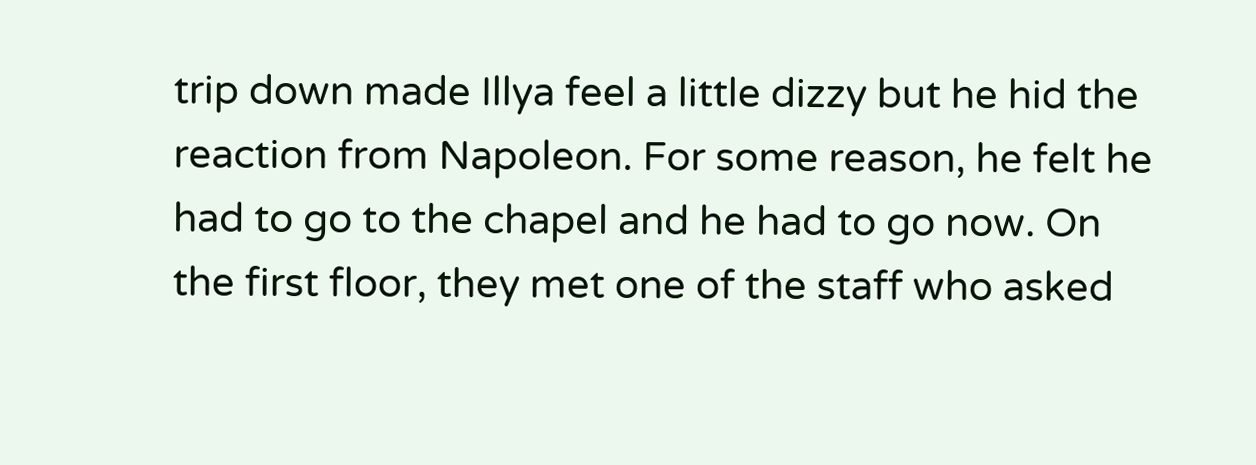trip down made Illya feel a little dizzy but he hid the reaction from Napoleon. For some reason, he felt he had to go to the chapel and he had to go now. On the first floor, they met one of the staff who asked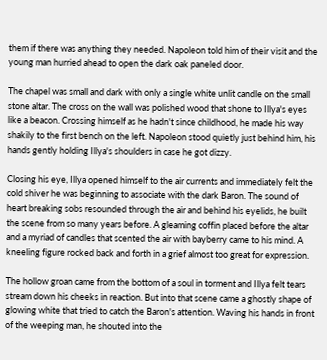them if there was anything they needed. Napoleon told him of their visit and the young man hurried ahead to open the dark oak paneled door.

The chapel was small and dark with only a single white unlit candle on the small stone altar. The cross on the wall was polished wood that shone to Illya's eyes like a beacon. Crossing himself as he hadn't since childhood, he made his way shakily to the first bench on the left. Napoleon stood quietly just behind him, his hands gently holding Illya's shoulders in case he got dizzy.

Closing his eye, Illya opened himself to the air currents and immediately felt the cold shiver he was beginning to associate with the dark Baron. The sound of heart breaking sobs resounded through the air and behind his eyelids, he built the scene from so many years before. A gleaming coffin placed before the altar and a myriad of candles that scented the air with bayberry came to his mind. A kneeling figure rocked back and forth in a grief almost too great for expression.

The hollow groan came from the bottom of a soul in torment and Illya felt tears stream down his cheeks in reaction. But into that scene came a ghostly shape of glowing white that tried to catch the Baron's attention. Waving his hands in front of the weeping man, he shouted into the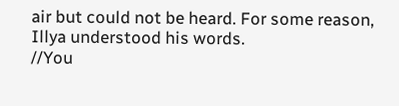air but could not be heard. For some reason, Illya understood his words.
//You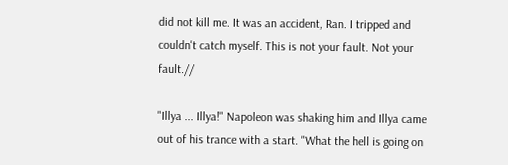did not kill me. It was an accident, Ran. I tripped and couldn't catch myself. This is not your fault. Not your fault.//

"Illya ... Illya!" Napoleon was shaking him and Illya came out of his trance with a start. "What the hell is going on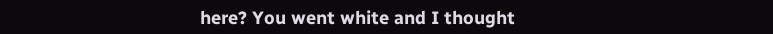here? You went white and I thought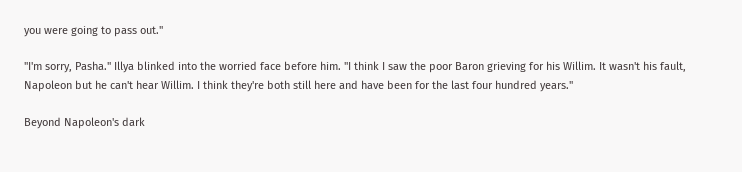you were going to pass out."

"I'm sorry, Pasha." Illya blinked into the worried face before him. "I think I saw the poor Baron grieving for his Willim. It wasn't his fault, Napoleon but he can't hear Willim. I think they're both still here and have been for the last four hundred years."

Beyond Napoleon's dark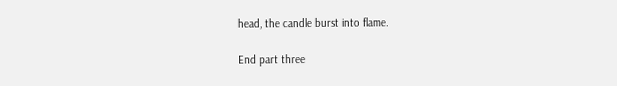head, the candle burst into flame.

End part three